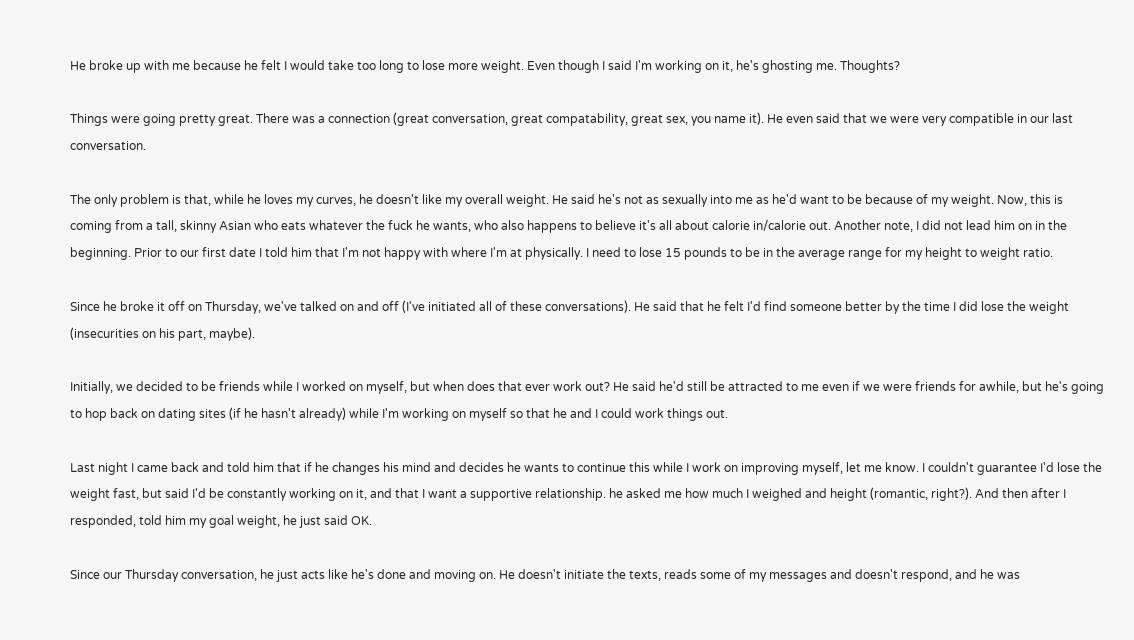He broke up with me because he felt I would take too long to lose more weight. Even though I said I'm working on it, he's ghosting me. Thoughts?

Things were going pretty great. There was a connection (great conversation, great compatability, great sex, you name it). He even said that we were very compatible in our last conversation.

The only problem is that, while he loves my curves, he doesn't like my overall weight. He said he's not as sexually into me as he'd want to be because of my weight. Now, this is coming from a tall, skinny Asian who eats whatever the fuck he wants, who also happens to believe it's all about calorie in/calorie out. Another note, I did not lead him on in the beginning. Prior to our first date I told him that I'm not happy with where I'm at physically. I need to lose 15 pounds to be in the average range for my height to weight ratio.

Since he broke it off on Thursday, we've talked on and off (I've initiated all of these conversations). He said that he felt I'd find someone better by the time I did lose the weight (insecurities on his part, maybe).

Initially, we decided to be friends while I worked on myself, but when does that ever work out? He said he'd still be attracted to me even if we were friends for awhile, but he's going to hop back on dating sites (if he hasn't already) while I'm working on myself so that he and I could work things out.

Last night I came back and told him that if he changes his mind and decides he wants to continue this while I work on improving myself, let me know. I couldn't guarantee I'd lose the weight fast, but said I'd be constantly working on it, and that I want a supportive relationship. he asked me how much I weighed and height (romantic, right?). And then after I responded, told him my goal weight, he just said OK.

Since our Thursday conversation, he just acts like he's done and moving on. He doesn't initiate the texts, reads some of my messages and doesn't respond, and he was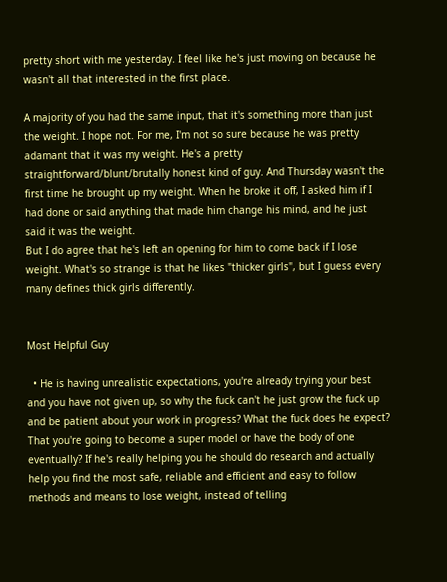pretty short with me yesterday. I feel like he's just moving on because he wasn't all that interested in the first place.

A majority of you had the same input, that it's something more than just the weight. I hope not. For me, I'm not so sure because he was pretty adamant that it was my weight. He's a pretty straightforward/blunt/brutally honest kind of guy. And Thursday wasn't the first time he brought up my weight. When he broke it off, I asked him if I had done or said anything that made him change his mind, and he just said it was the weight.
But I do agree that he's left an opening for him to come back if I lose weight. What's so strange is that he likes "thicker girls", but I guess every many defines thick girls differently.


Most Helpful Guy

  • He is having unrealistic expectations, you're already trying your best and you have not given up, so why the fuck can't he just grow the fuck up and be patient about your work in progress? What the fuck does he expect? That you're going to become a super model or have the body of one eventually? If he's really helping you he should do research and actually help you find the most safe, reliable and efficient and easy to follow methods and means to lose weight, instead of telling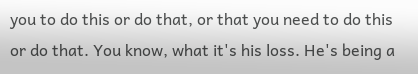you to do this or do that, or that you need to do this or do that. You know, what it's his loss. He's being a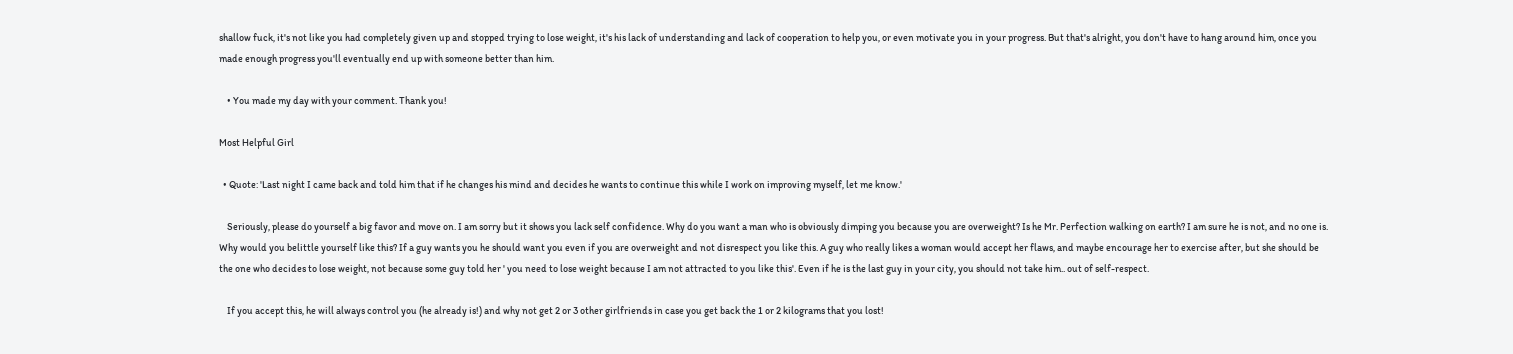shallow fuck, it's not like you had completely given up and stopped trying to lose weight, it's his lack of understanding and lack of cooperation to help you, or even motivate you in your progress. But that's alright, you don't have to hang around him, once you made enough progress you'll eventually end up with someone better than him.

    • You made my day with your comment. Thank you!

Most Helpful Girl

  • Quote: 'Last night I came back and told him that if he changes his mind and decides he wants to continue this while I work on improving myself, let me know.'

    Seriously, please do yourself a big favor and move on. I am sorry but it shows you lack self confidence. Why do you want a man who is obviously dimping you because you are overweight? Is he Mr. Perfection walking on earth? I am sure he is not, and no one is. Why would you belittle yourself like this? If a guy wants you he should want you even if you are overweight and not disrespect you like this. A guy who really likes a woman would accept her flaws, and maybe encourage her to exercise after, but she should be the one who decides to lose weight, not because some guy told her ' you need to lose weight because I am not attracted to you like this'. Even if he is the last guy in your city, you should not take him.. out of self-respect.

    If you accept this, he will always control you (he already is!) and why not get 2 or 3 other girlfriends in case you get back the 1 or 2 kilograms that you lost!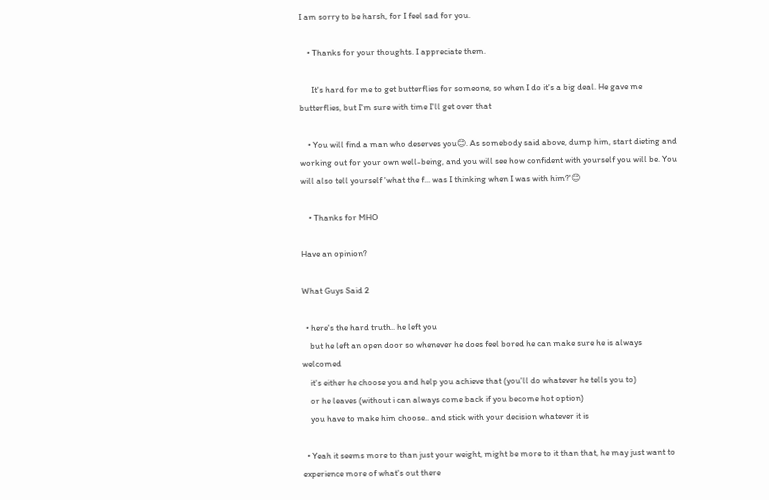I am sorry to be harsh, for I feel sad for you.

    • Thanks for your thoughts. I appreciate them.

      It's hard for me to get butterflies for someone, so when I do it's a big deal. He gave me butterflies, but I'm sure with time I'll get over that

    • You will find a man who deserves you😊. As somebody said above, dump him, start dieting and working out for your own well-being, and you will see how confident with yourself you will be. You will also tell yourself 'what the f... was I thinking when I was with him?'😊

    • Thanks for MHO

Have an opinion?

What Guys Said 2

  • here's the hard truth.. he left you
    but he left an open door so whenever he does feel bored he can make sure he is always welcomed
    it's either he choose you and help you achieve that (you'll do whatever he tells you to)
    or he leaves (without i can always come back if you become hot option)
    you have to make him choose.. and stick with your decision whatever it is

  • Yeah it seems more to than just your weight, might be more to it than that, he may just want to experience more of what's out there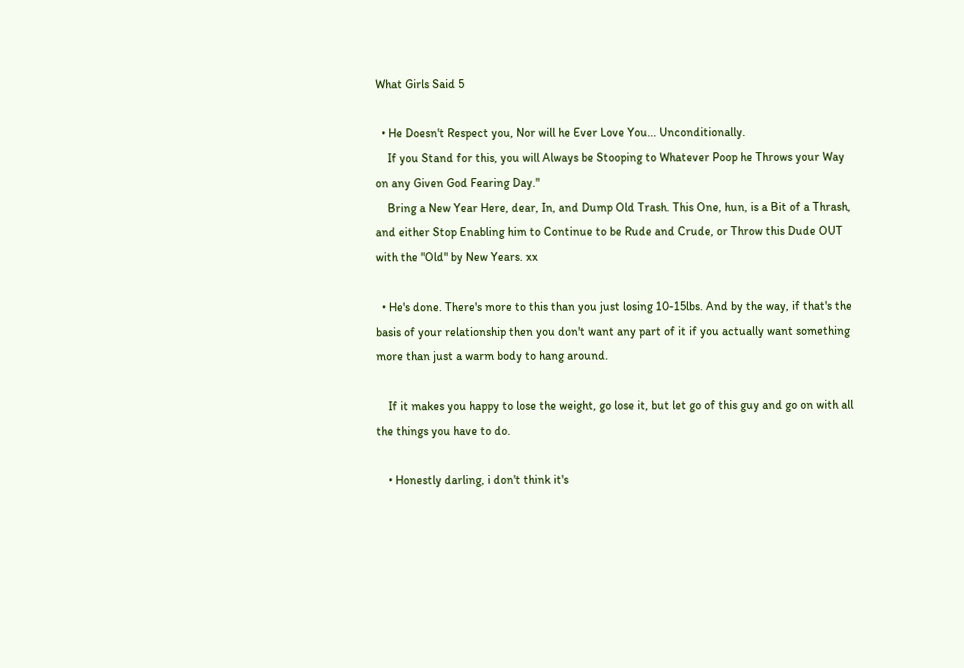What Girls Said 5

  • He Doesn't Respect you, Nor will he Ever Love You... Unconditionally.
    If you Stand for this, you will Always be Stooping to Whatever Poop he Throws your Way on any Given God Fearing Day."
    Bring a New Year Here, dear, In, and Dump Old Trash. This One, hun, is a Bit of a Thrash, and either Stop Enabling him to Continue to be Rude and Crude, or Throw this Dude OUT with the "Old" by New Years. xx

  • He's done. There's more to this than you just losing 10-15lbs. And by the way, if that's the basis of your relationship then you don't want any part of it if you actually want something more than just a warm body to hang around.

    If it makes you happy to lose the weight, go lose it, but let go of this guy and go on with all the things you have to do.

    • Honestly darling, i don't think it's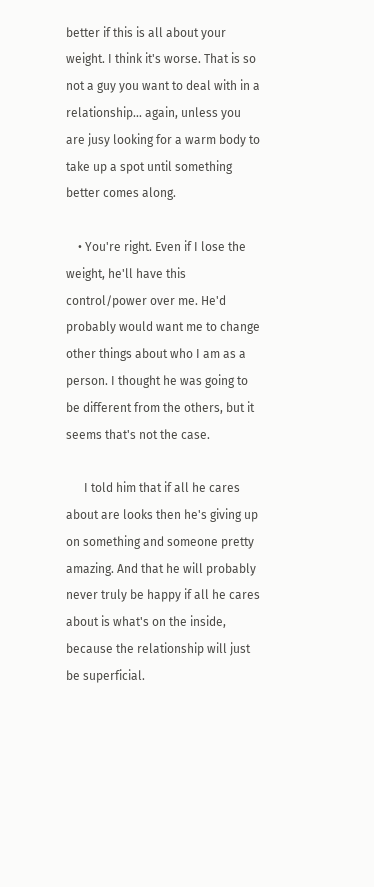better if this is all about your weight. I think it's worse. That is so not a guy you want to deal with in a relationship... again, unless you are jusy looking for a warm body to take up a spot until something better comes along.

    • You're right. Even if I lose the weight, he'll have this control/power over me. He'd probably would want me to change other things about who I am as a person. I thought he was going to be different from the others, but it seems that's not the case.

      I told him that if all he cares about are looks then he's giving up on something and someone pretty amazing. And that he will probably never truly be happy if all he cares about is what's on the inside, because the relationship will just be superficial.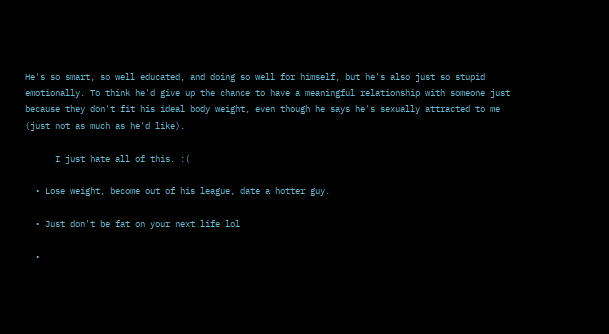He's so smart, so well educated, and doing so well for himself, but he's also just so stupid emotionally. To think he'd give up the chance to have a meaningful relationship with someone just because they don't fit his ideal body weight, even though he says he's sexually attracted to me (just not as much as he'd like).

      I just hate all of this. :(

  • Lose weight, become out of his league, date a hotter guy.

  • Just don't be fat on your next life lol

  •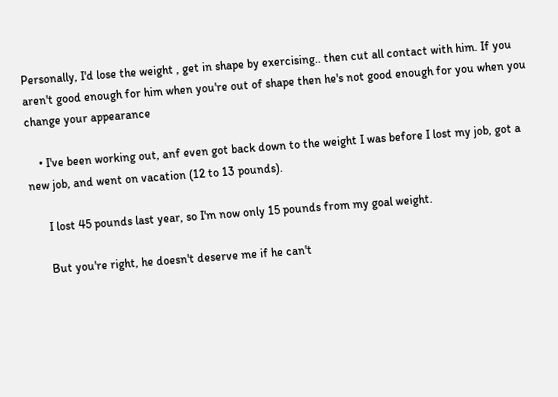Personally, I'd lose the weight , get in shape by exercising.. then cut all contact with him. If you aren't good enough for him when you're out of shape then he's not good enough for you when you change your appearance

    • I've been working out, anf even got back down to the weight I was before I lost my job, got a new job, and went on vacation (12 to 13 pounds).

      I lost 45 pounds last year, so I'm now only 15 pounds from my goal weight.

      But you're right, he doesn't deserve me if he can't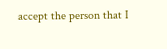accept the person that I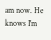am now. He knows I'm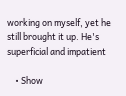working on myself, yet he still brought it up. He's superficial and impatient

    • Show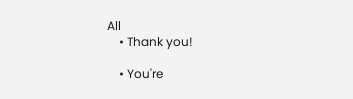All
    • Thank you!

    • You're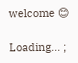welcome 😊

Loading... ;